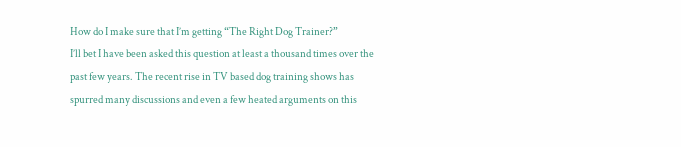How do I make sure that I’m getting “The Right Dog Trainer?”
I’ll bet I have been asked this question at least a thousand times over the past few years. The recent rise in TV based dog training shows has spurred many discussions and even a few heated arguments on this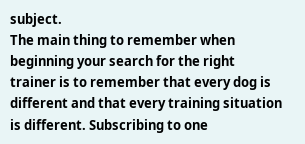subject.
The main thing to remember when beginning your search for the right trainer is to remember that every dog is different and that every training situation is different. Subscribing to one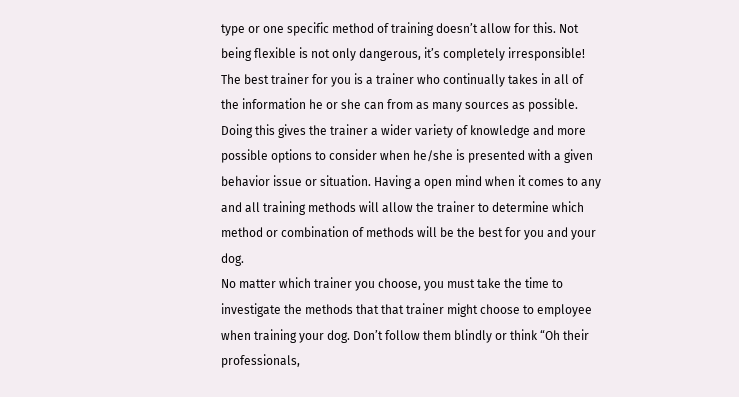type or one specific method of training doesn’t allow for this. Not being flexible is not only dangerous, it’s completely irresponsible!
The best trainer for you is a trainer who continually takes in all of the information he or she can from as many sources as possible. Doing this gives the trainer a wider variety of knowledge and more possible options to consider when he/she is presented with a given behavior issue or situation. Having a open mind when it comes to any and all training methods will allow the trainer to determine which method or combination of methods will be the best for you and your dog.
No matter which trainer you choose, you must take the time to investigate the methods that that trainer might choose to employee when training your dog. Don’t follow them blindly or think “Oh their professionals,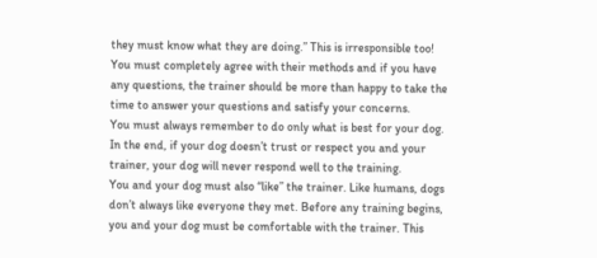they must know what they are doing.” This is irresponsible too! You must completely agree with their methods and if you have any questions, the trainer should be more than happy to take the time to answer your questions and satisfy your concerns.
You must always remember to do only what is best for your dog. In the end, if your dog doesn’t trust or respect you and your trainer, your dog will never respond well to the training.
You and your dog must also “like” the trainer. Like humans, dogs don’t always like everyone they met. Before any training begins, you and your dog must be comfortable with the trainer. This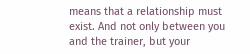means that a relationship must exist. And not only between you and the trainer, but your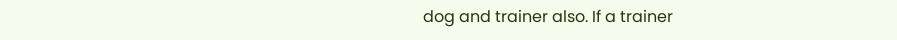dog and trainer also. If a trainer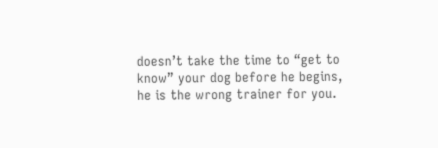doesn’t take the time to “get to know” your dog before he begins, he is the wrong trainer for you.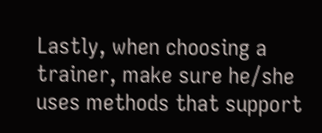Lastly, when choosing a trainer, make sure he/she uses methods that support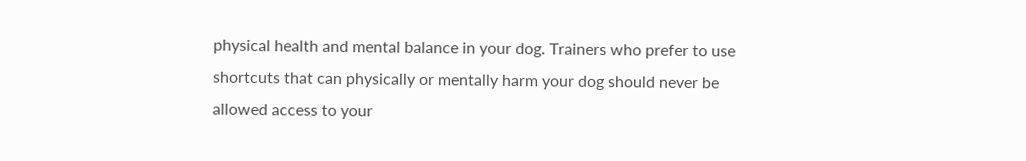physical health and mental balance in your dog. Trainers who prefer to use shortcuts that can physically or mentally harm your dog should never be allowed access to your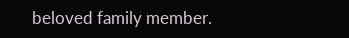beloved family member.